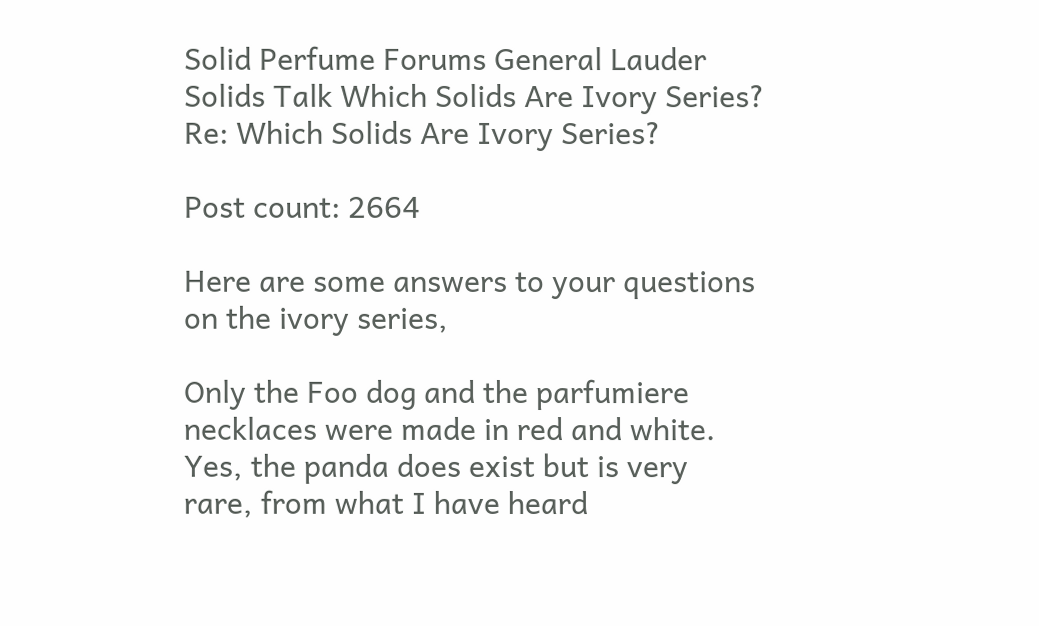Solid Perfume Forums General Lauder Solids Talk Which Solids Are Ivory Series? Re: Which Solids Are Ivory Series?

Post count: 2664

Here are some answers to your questions on the ivory series,

Only the Foo dog and the parfumiere necklaces were made in red and white.
Yes, the panda does exist but is very rare, from what I have heard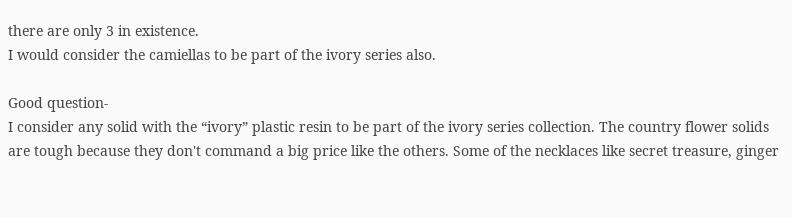there are only 3 in existence.
I would consider the camiellas to be part of the ivory series also.

Good question-
I consider any solid with the “ivory” plastic resin to be part of the ivory series collection. The country flower solids are tough because they don't command a big price like the others. Some of the necklaces like secret treasure, ginger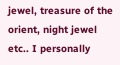jewel, treasure of the orient, night jewel etc.. I personally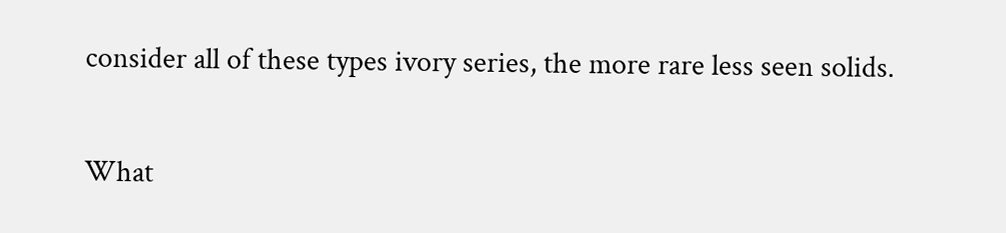consider all of these types ivory series, the more rare less seen solids.

What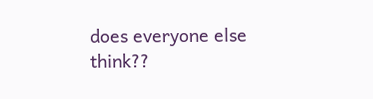does everyone else think??